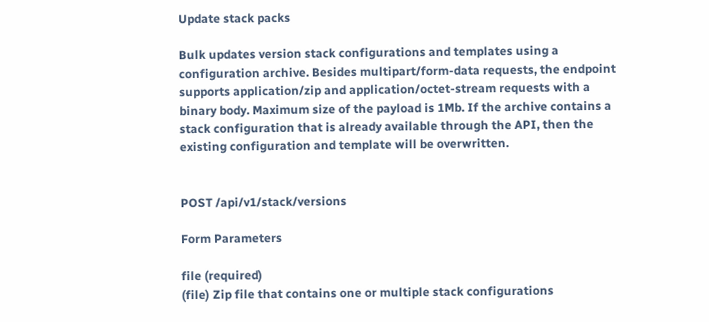Update stack packs

Bulk updates version stack configurations and templates using a configuration archive. Besides multipart/form-data requests, the endpoint supports application/zip and application/octet-stream requests with a binary body. Maximum size of the payload is 1Mb. If the archive contains a stack configuration that is already available through the API, then the existing configuration and template will be overwritten.


POST /api/v1/stack/versions

Form Parameters

file (required)
(file) Zip file that contains one or multiple stack configurations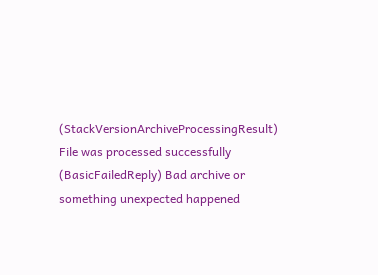(StackVersionArchiveProcessingResult) File was processed successfully
(BasicFailedReply) Bad archive or something unexpected happened